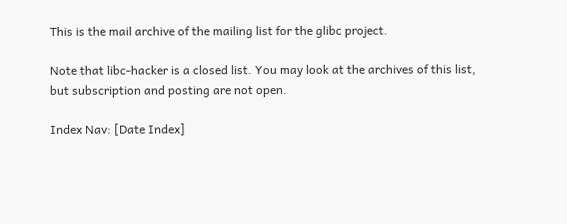This is the mail archive of the mailing list for the glibc project.

Note that libc-hacker is a closed list. You may look at the archives of this list, but subscription and posting are not open.

Index Nav: [Date Index]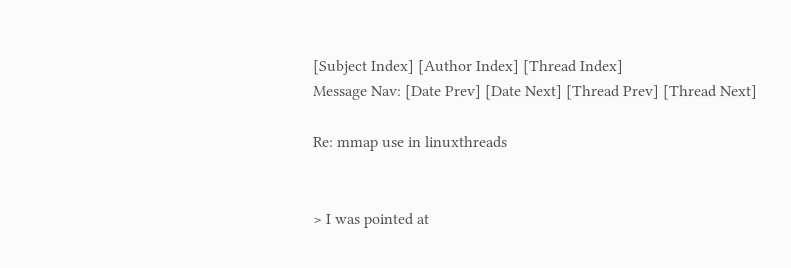[Subject Index] [Author Index] [Thread Index]
Message Nav: [Date Prev] [Date Next] [Thread Prev] [Thread Next]

Re: mmap use in linuxthreads


> I was pointed at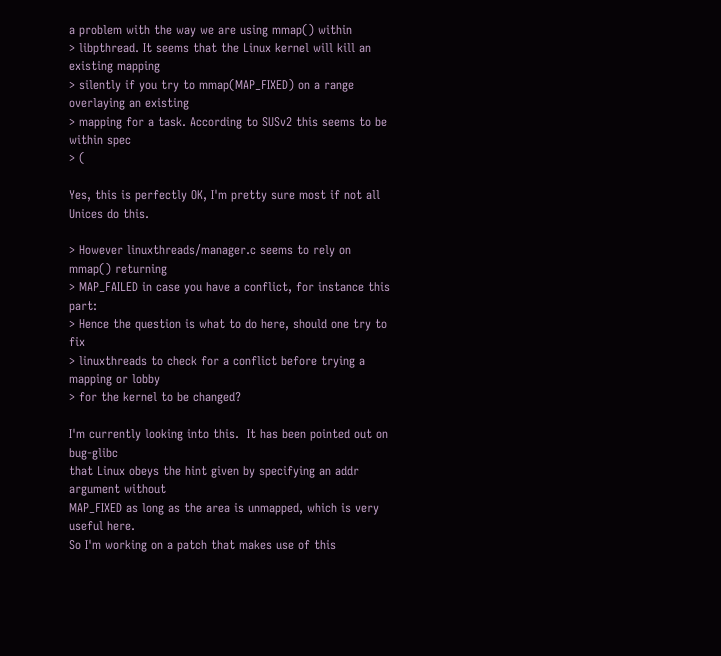a problem with the way we are using mmap() within
> libpthread. It seems that the Linux kernel will kill an existing mapping
> silently if you try to mmap(MAP_FIXED) on a range overlaying an existing
> mapping for a task. According to SUSv2 this seems to be within spec
> (

Yes, this is perfectly OK, I'm pretty sure most if not all Unices do this.

> However linuxthreads/manager.c seems to rely on mmap() returning
> MAP_FAILED in case you have a conflict, for instance this part:
> Hence the question is what to do here, should one try to fix
> linuxthreads to check for a conflict before trying a mapping or lobby
> for the kernel to be changed?

I'm currently looking into this.  It has been pointed out on bug-glibc
that Linux obeys the hint given by specifying an addr argument without
MAP_FIXED as long as the area is unmapped, which is very useful here.
So I'm working on a patch that makes use of this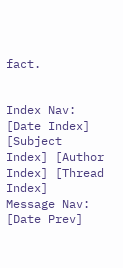fact.


Index Nav: [Date Index] [Subject Index] [Author Index] [Thread Index]
Message Nav: [Date Prev]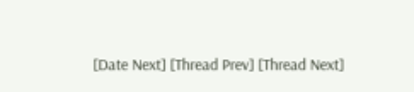[Date Next] [Thread Prev] [Thread Next]